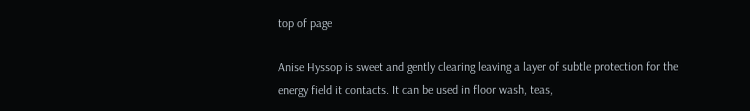top of page

Anise Hyssop is sweet and gently clearing leaving a layer of subtle protection for the energy field it contacts. It can be used in floor wash, teas,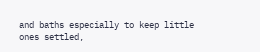and baths especially to keep little ones settled,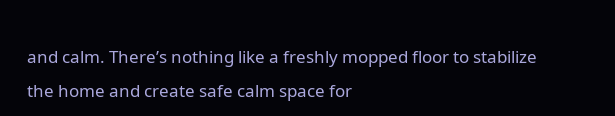and calm. There’s nothing like a freshly mopped floor to stabilize the home and create safe calm space for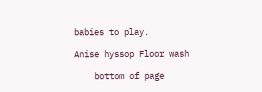babies to play.

Anise hyssop Floor wash

    bottom of page